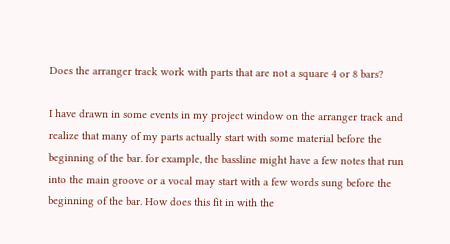Does the arranger track work with parts that are not a square 4 or 8 bars?

I have drawn in some events in my project window on the arranger track and realize that many of my parts actually start with some material before the beginning of the bar. for example, the bassline might have a few notes that run into the main groove or a vocal may start with a few words sung before the beginning of the bar. How does this fit in with the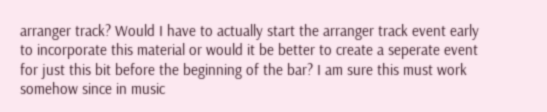arranger track? Would I have to actually start the arranger track event early to incorporate this material or would it be better to create a seperate event for just this bit before the beginning of the bar? I am sure this must work somehow since in music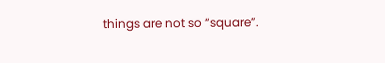things are not so “square”.